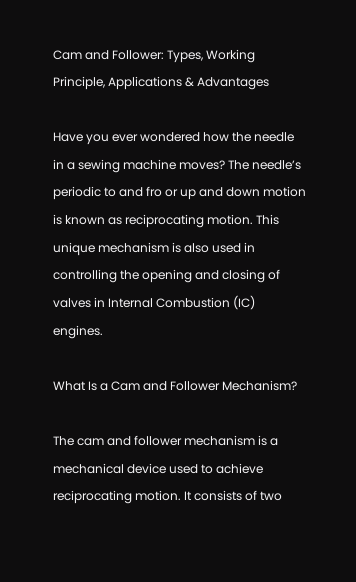Cam and Follower: Types, Working Principle, Applications & Advantages

Have you ever wondered how the needle in a sewing machine moves? The needle’s periodic to and fro or up and down motion is known as reciprocating motion. This unique mechanism is also used in controlling the opening and closing of valves in Internal Combustion (IC) engines.

What Is a Cam and Follower Mechanism?

The cam and follower mechanism is a mechanical device used to achieve reciprocating motion. It consists of two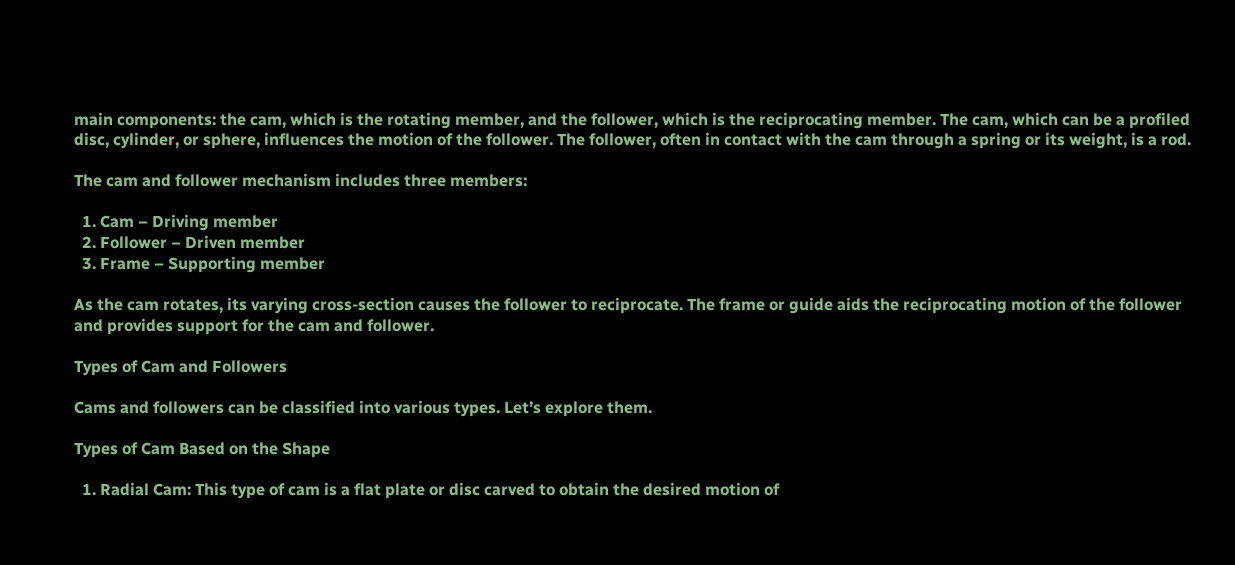main components: the cam, which is the rotating member, and the follower, which is the reciprocating member. The cam, which can be a profiled disc, cylinder, or sphere, influences the motion of the follower. The follower, often in contact with the cam through a spring or its weight, is a rod.

The cam and follower mechanism includes three members:

  1. Cam – Driving member
  2. Follower – Driven member
  3. Frame – Supporting member

As the cam rotates, its varying cross-section causes the follower to reciprocate. The frame or guide aids the reciprocating motion of the follower and provides support for the cam and follower.

Types of Cam and Followers

Cams and followers can be classified into various types. Let’s explore them.

Types of Cam Based on the Shape

  1. Radial Cam: This type of cam is a flat plate or disc carved to obtain the desired motion of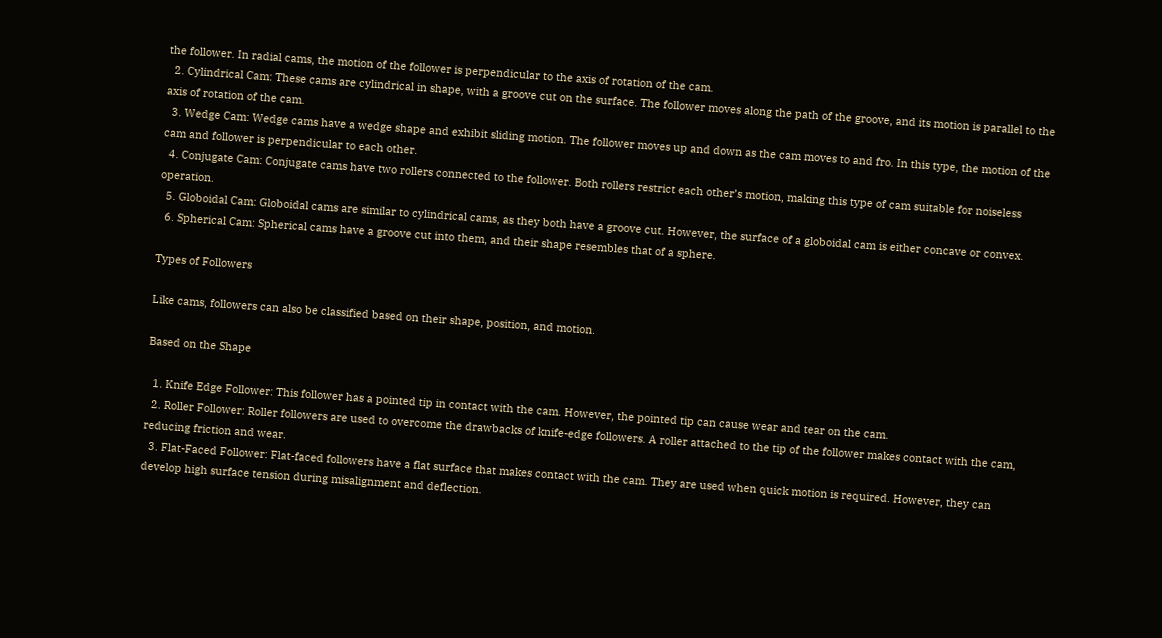the follower. In radial cams, the motion of the follower is perpendicular to the axis of rotation of the cam.
  2. Cylindrical Cam: These cams are cylindrical in shape, with a groove cut on the surface. The follower moves along the path of the groove, and its motion is parallel to the axis of rotation of the cam.
  3. Wedge Cam: Wedge cams have a wedge shape and exhibit sliding motion. The follower moves up and down as the cam moves to and fro. In this type, the motion of the cam and follower is perpendicular to each other.
  4. Conjugate Cam: Conjugate cams have two rollers connected to the follower. Both rollers restrict each other’s motion, making this type of cam suitable for noiseless operation.
  5. Globoidal Cam: Globoidal cams are similar to cylindrical cams, as they both have a groove cut. However, the surface of a globoidal cam is either concave or convex.
  6. Spherical Cam: Spherical cams have a groove cut into them, and their shape resembles that of a sphere.

Types of Followers

Like cams, followers can also be classified based on their shape, position, and motion.

Based on the Shape

  1. Knife Edge Follower: This follower has a pointed tip in contact with the cam. However, the pointed tip can cause wear and tear on the cam.
  2. Roller Follower: Roller followers are used to overcome the drawbacks of knife-edge followers. A roller attached to the tip of the follower makes contact with the cam, reducing friction and wear.
  3. Flat-Faced Follower: Flat-faced followers have a flat surface that makes contact with the cam. They are used when quick motion is required. However, they can develop high surface tension during misalignment and deflection.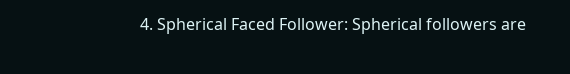4. Spherical Faced Follower: Spherical followers are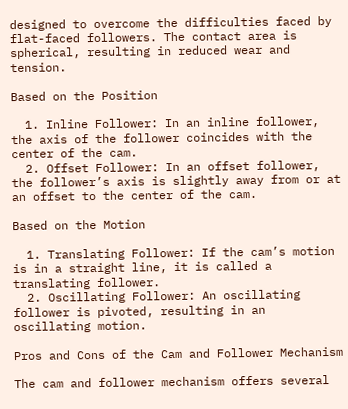designed to overcome the difficulties faced by flat-faced followers. The contact area is spherical, resulting in reduced wear and tension.

Based on the Position

  1. Inline Follower: In an inline follower, the axis of the follower coincides with the center of the cam.
  2. Offset Follower: In an offset follower, the follower’s axis is slightly away from or at an offset to the center of the cam.

Based on the Motion

  1. Translating Follower: If the cam’s motion is in a straight line, it is called a translating follower.
  2. Oscillating Follower: An oscillating follower is pivoted, resulting in an oscillating motion.

Pros and Cons of the Cam and Follower Mechanism

The cam and follower mechanism offers several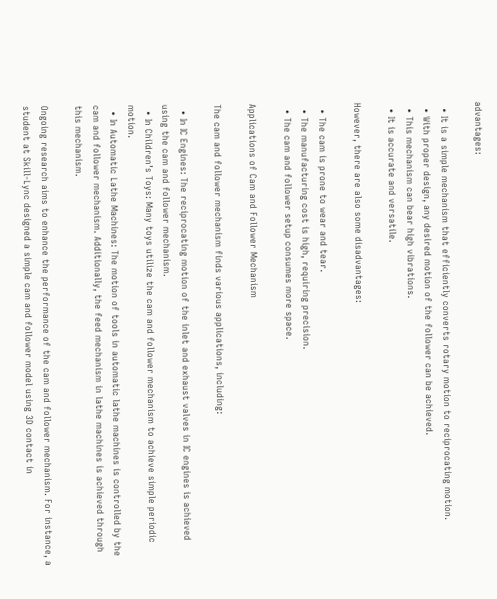advantages:

  • It is a simple mechanism that efficiently converts rotary motion to reciprocating motion.
  • With proper design, any desired motion of the follower can be achieved.
  • This mechanism can bear high vibrations.
  • It is accurate and versatile.

However, there are also some disadvantages:

  • The cam is prone to wear and tear.
  • The manufacturing cost is high, requiring precision.
  • The cam and follower setup consumes more space.

Applications of Cam and Follower Mechanism

The cam and follower mechanism finds various applications, including:

  • In IC Engines: The reciprocating motion of the inlet and exhaust valves in IC engines is achieved using the cam and follower mechanism.
  • In Children’s Toys: Many toys utilize the cam and follower mechanism to achieve simple periodic motion.
  • In Automatic Lathe Machines: The motion of tools in automatic lathe machines is controlled by the cam and follower mechanism. Additionally, the feed mechanism in lathe machines is achieved through this mechanism.

Ongoing research aims to enhance the performance of the cam and follower mechanism. For instance, a student at Skill-Lync designed a simple cam and follower model using 3D contact in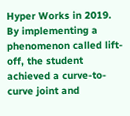Hyper Works in 2019. By implementing a phenomenon called lift-off, the student achieved a curve-to-curve joint and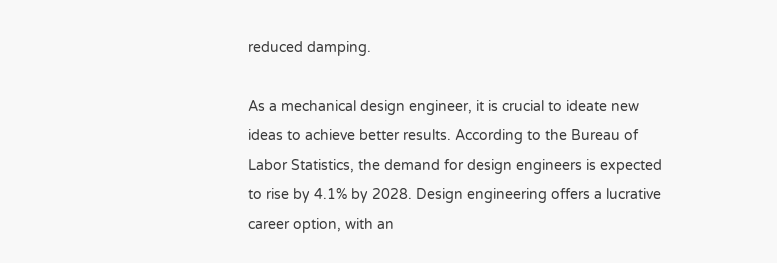reduced damping.

As a mechanical design engineer, it is crucial to ideate new ideas to achieve better results. According to the Bureau of Labor Statistics, the demand for design engineers is expected to rise by 4.1% by 2028. Design engineering offers a lucrative career option, with an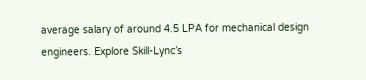average salary of around 4.5 LPA for mechanical design engineers. Explore Skill-Lync’s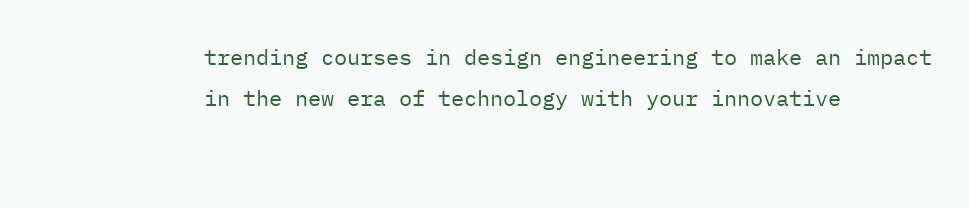trending courses in design engineering to make an impact in the new era of technology with your innovative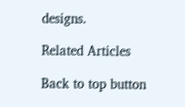designs.

Related Articles

Back to top button